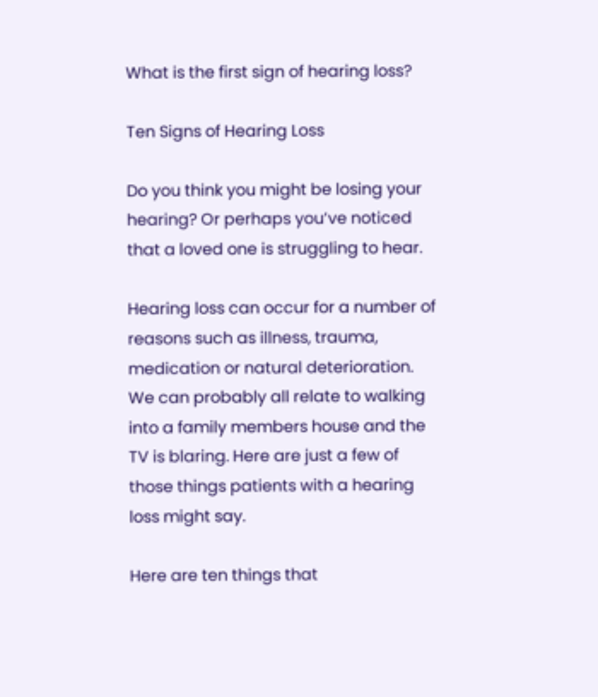What is the first sign of hearing loss?

Ten Signs of Hearing Loss

Do you think you might be losing your hearing? Or perhaps you’ve noticed that a loved one is struggling to hear.

Hearing loss can occur for a number of reasons such as illness, trauma, medication or natural deterioration. We can probably all relate to walking into a family members house and the TV is blaring. Here are just a few of those things patients with a hearing loss might say.

Here are ten things that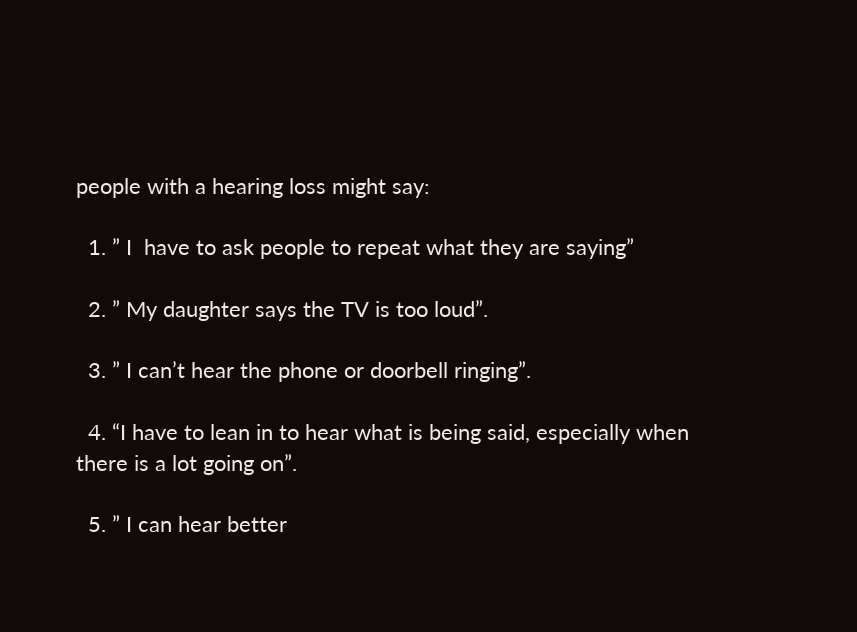people with a hearing loss might say:

  1. ” I  have to ask people to repeat what they are saying”

  2. ” My daughter says the TV is too loud”.

  3. ” I can’t hear the phone or doorbell ringing”.

  4. “I have to lean in to hear what is being said, especially when there is a lot going on”.

  5. ” I can hear better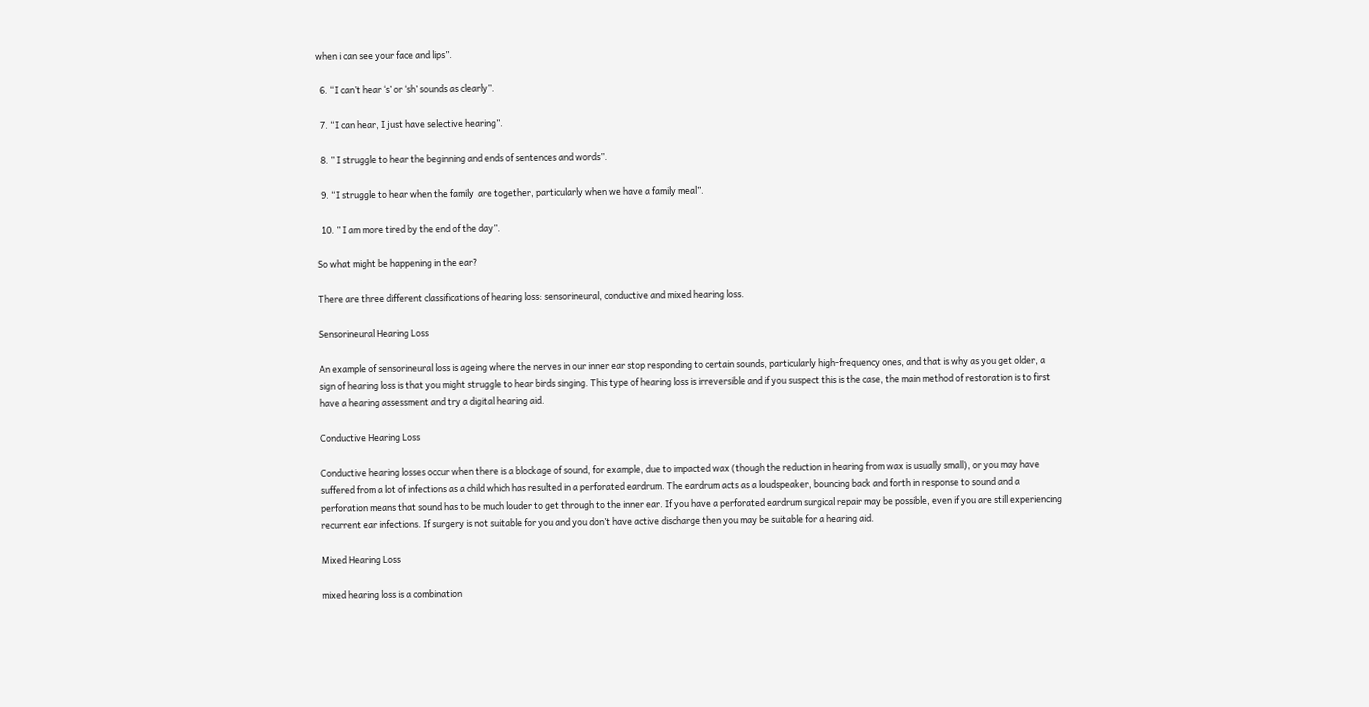when i can see your face and lips”.

  6. “I can’t hear ‘s’ or ‘sh’ sounds as clearly”.

  7. “I can hear, I just have selective hearing”.

  8. ” I struggle to hear the beginning and ends of sentences and words”.

  9. “I struggle to hear when the family  are together, particularly when we have a family meal”.

  10. ” I am more tired by the end of the day”.

So what might be happening in the ear?

There are three different classifications of hearing loss: sensorineural, conductive and mixed hearing loss.

Sensorineural Hearing Loss

An example of sensorineural loss is ageing where the nerves in our inner ear stop responding to certain sounds, particularly high-frequency ones, and that is why as you get older, a sign of hearing loss is that you might struggle to hear birds singing. This type of hearing loss is irreversible and if you suspect this is the case, the main method of restoration is to first have a hearing assessment and try a digital hearing aid.

Conductive Hearing Loss

Conductive hearing losses occur when there is a blockage of sound, for example, due to impacted wax (though the reduction in hearing from wax is usually small), or you may have suffered from a lot of infections as a child which has resulted in a perforated eardrum. The eardrum acts as a loudspeaker, bouncing back and forth in response to sound and a perforation means that sound has to be much louder to get through to the inner ear. If you have a perforated eardrum surgical repair may be possible, even if you are still experiencing recurrent ear infections. If surgery is not suitable for you and you don’t have active discharge then you may be suitable for a hearing aid.

Mixed Hearing Loss

mixed hearing loss is a combination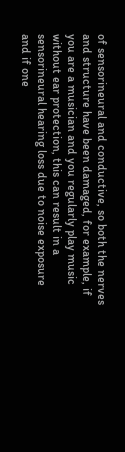of sensorineural and conductive, so both the nerves and structure have been damaged, for example, if you are a musician and you regularly play music without ear protection, this can result in a sensorineural hearing loss due to noise exposure and if one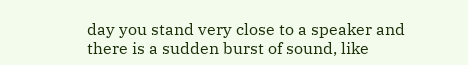day you stand very close to a speaker and there is a sudden burst of sound, like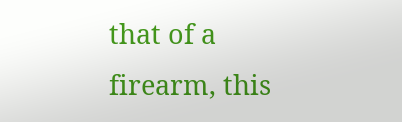that of a firearm, this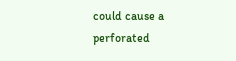could cause a perforated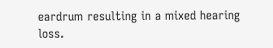eardrum resulting in a mixed hearing loss.